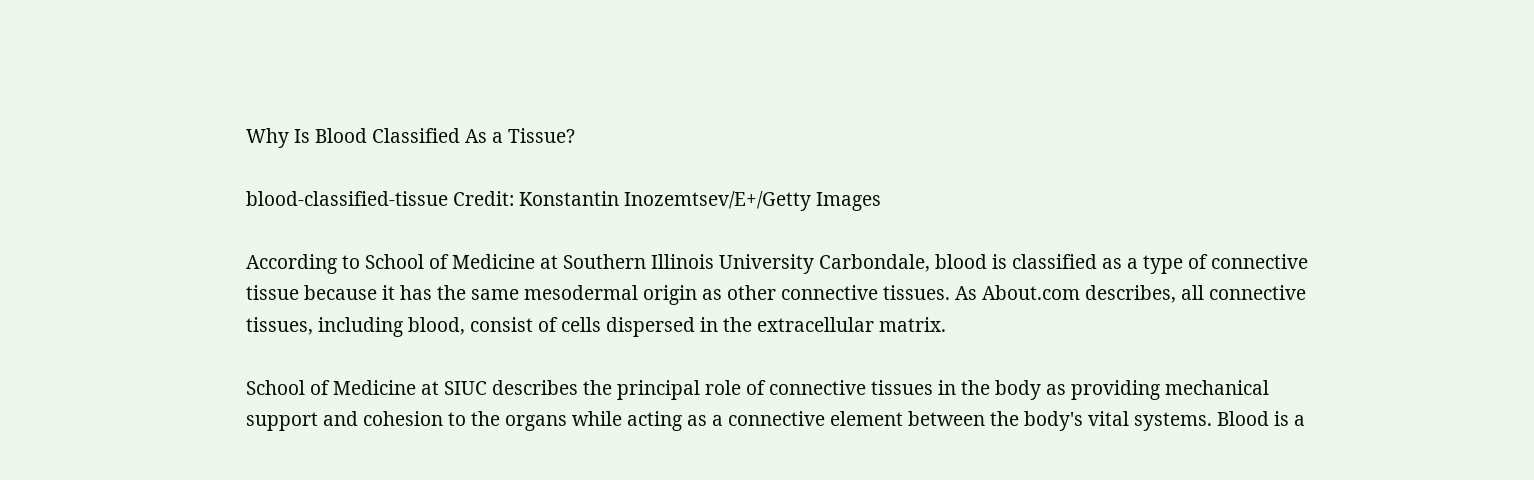Why Is Blood Classified As a Tissue?

blood-classified-tissue Credit: Konstantin Inozemtsev/E+/Getty Images

According to School of Medicine at Southern Illinois University Carbondale, blood is classified as a type of connective tissue because it has the same mesodermal origin as other connective tissues. As About.com describes, all connective tissues, including blood, consist of cells dispersed in the extracellular matrix.

School of Medicine at SIUC describes the principal role of connective tissues in the body as providing mechanical support and cohesion to the organs while acting as a connective element between the body's vital systems. Blood is a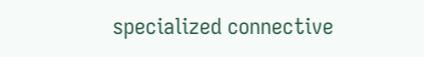specialized connective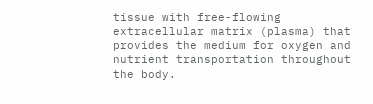tissue with free-flowing extracellular matrix (plasma) that provides the medium for oxygen and nutrient transportation throughout the body.